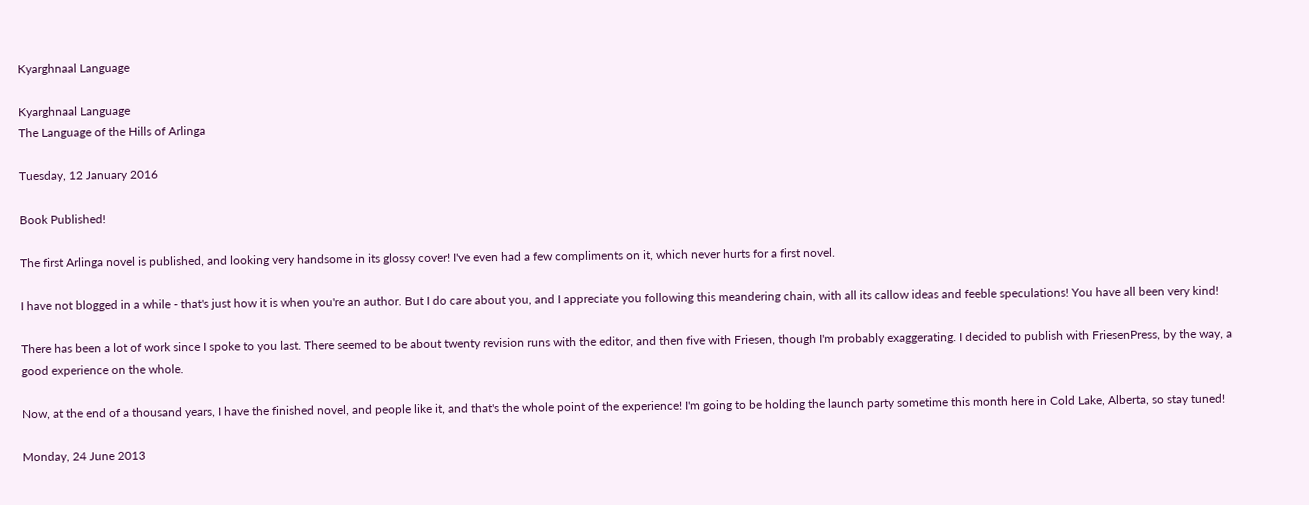Kyarghnaal Language

Kyarghnaal Language
The Language of the Hills of Arlinga

Tuesday, 12 January 2016

Book Published!

The first Arlinga novel is published, and looking very handsome in its glossy cover! I've even had a few compliments on it, which never hurts for a first novel.

I have not blogged in a while - that's just how it is when you're an author. But I do care about you, and I appreciate you following this meandering chain, with all its callow ideas and feeble speculations! You have all been very kind!

There has been a lot of work since I spoke to you last. There seemed to be about twenty revision runs with the editor, and then five with Friesen, though I'm probably exaggerating. I decided to publish with FriesenPress, by the way, a good experience on the whole.

Now, at the end of a thousand years, I have the finished novel, and people like it, and that's the whole point of the experience! I'm going to be holding the launch party sometime this month here in Cold Lake, Alberta, so stay tuned!

Monday, 24 June 2013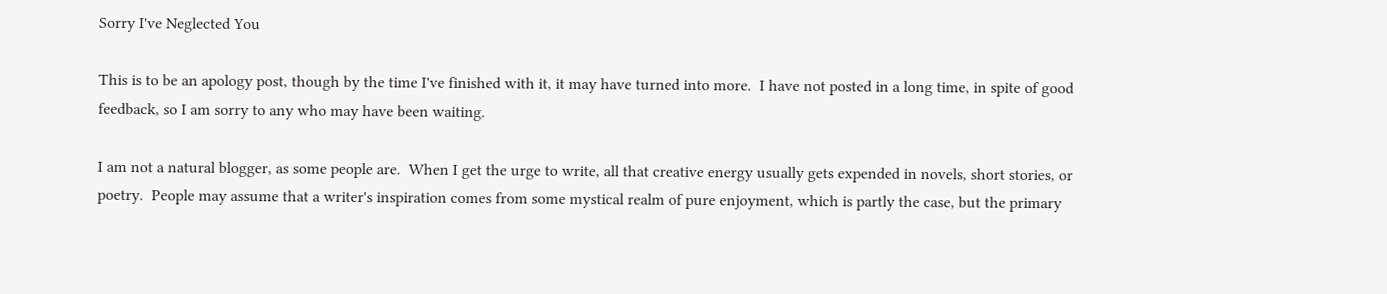Sorry I've Neglected You

This is to be an apology post, though by the time I've finished with it, it may have turned into more.  I have not posted in a long time, in spite of good feedback, so I am sorry to any who may have been waiting.

I am not a natural blogger, as some people are.  When I get the urge to write, all that creative energy usually gets expended in novels, short stories, or poetry.  People may assume that a writer's inspiration comes from some mystical realm of pure enjoyment, which is partly the case, but the primary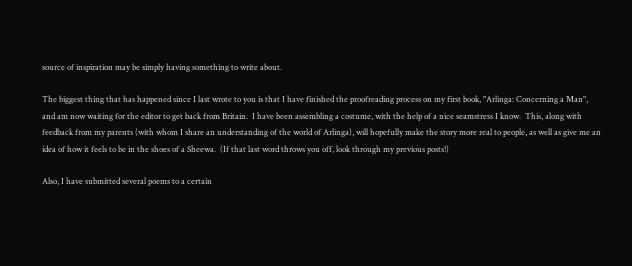source of inspiration may be simply having something to write about.

The biggest thing that has happened since I last wrote to you is that I have finished the proofreading process on my first book, "Arlinga: Concerning a Man", and am now waiting for the editor to get back from Britain.  I have been assembling a costume, with the help of a nice seamstress I know.  This, along with feedback from my parents (with whom I share an understanding of the world of Arlinga), will hopefully make the story more real to people, as well as give me an idea of how it feels to be in the shoes of a Sheewa.  (If that last word throws you off, look through my previous posts!)

Also, I have submitted several poems to a certain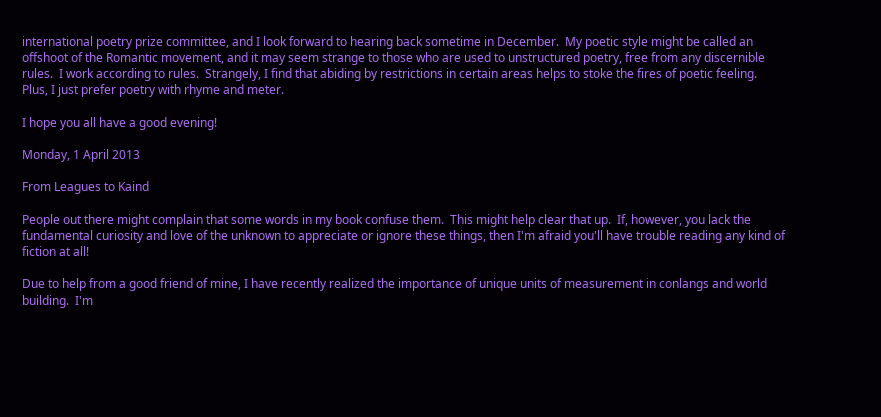international poetry prize committee, and I look forward to hearing back sometime in December.  My poetic style might be called an offshoot of the Romantic movement, and it may seem strange to those who are used to unstructured poetry, free from any discernible rules.  I work according to rules.  Strangely, I find that abiding by restrictions in certain areas helps to stoke the fires of poetic feeling.  Plus, I just prefer poetry with rhyme and meter.

I hope you all have a good evening!

Monday, 1 April 2013

From Leagues to Kaind

People out there might complain that some words in my book confuse them.  This might help clear that up.  If, however, you lack the fundamental curiosity and love of the unknown to appreciate or ignore these things, then I'm afraid you'll have trouble reading any kind of fiction at all!

Due to help from a good friend of mine, I have recently realized the importance of unique units of measurement in conlangs and world building.  I'm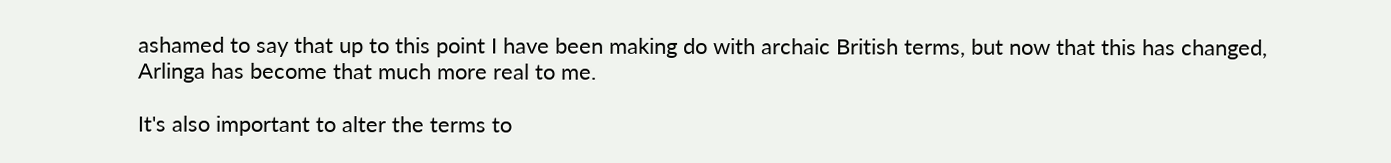ashamed to say that up to this point I have been making do with archaic British terms, but now that this has changed, Arlinga has become that much more real to me.

It's also important to alter the terms to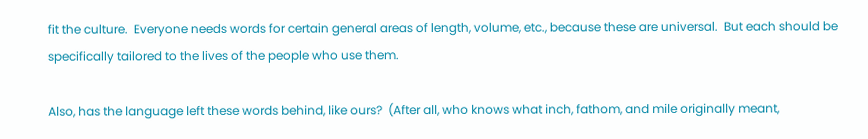fit the culture.  Everyone needs words for certain general areas of length, volume, etc., because these are universal.  But each should be specifically tailored to the lives of the people who use them.

Also, has the language left these words behind, like ours?  (After all, who knows what inch, fathom, and mile originally meant,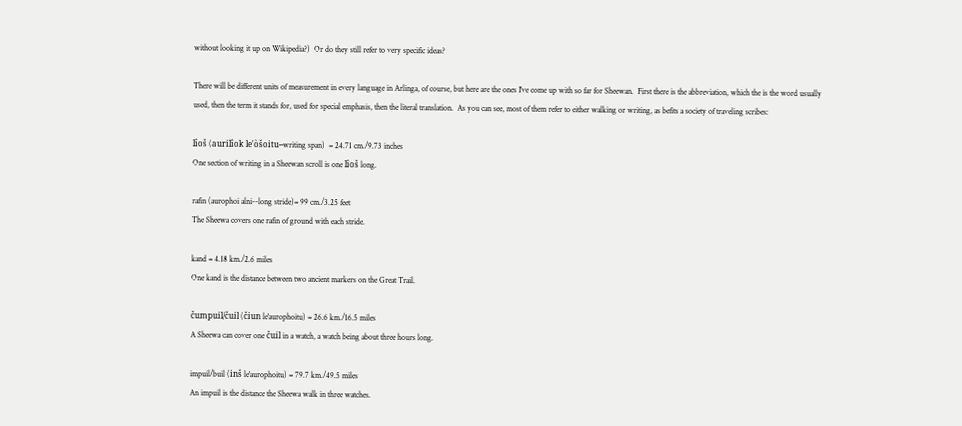without looking it up on Wikipedia?)  Or do they still refer to very specific ideas?

There will be different units of measurement in every language in Arlinga, of course, but here are the ones I've come up with so far for Sheewan.  First there is the abbreviation, which the is the word usually used, then the term it stands for, used for special emphasis, then the literal translation.  As you can see, most of them refer to either walking or writing, as befits a society of traveling scribes:

lîoš (aurilîok le'òšoitu--writing span)  = 24.71 cm./9.73 inches
One section of writing in a Sheewan scroll is one lîoš long.

rafin (aurophoi alni--long stride)= 99 cm./3.25 feet
The Sheewa covers one rafin of ground with each stride.

kand = 4.18 km./2.6 miles
One kand is the distance between two ancient markers on the Great Trail.

čumpuil/čuil (čiun le'aurophoitu) = 26.6 km./16.5 miles
A Sheewa can cover one čuil in a watch, a watch being about three hours long.

impuil/buil (inš le'aurophoitu) = 79.7 km./49.5 miles
An impuil is the distance the Sheewa walk in three watches.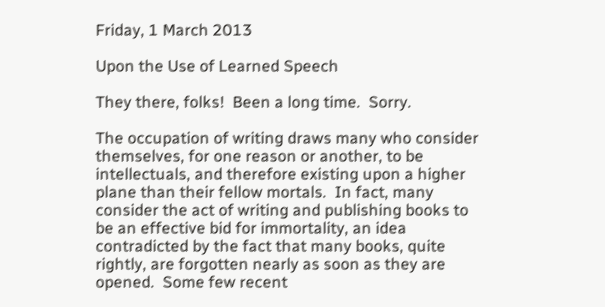Friday, 1 March 2013

Upon the Use of Learned Speech

They there, folks!  Been a long time.  Sorry.

The occupation of writing draws many who consider themselves, for one reason or another, to be intellectuals, and therefore existing upon a higher plane than their fellow mortals.  In fact, many consider the act of writing and publishing books to be an effective bid for immortality, an idea contradicted by the fact that many books, quite rightly, are forgotten nearly as soon as they are opened.  Some few recent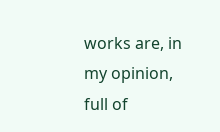works are, in my opinion, full of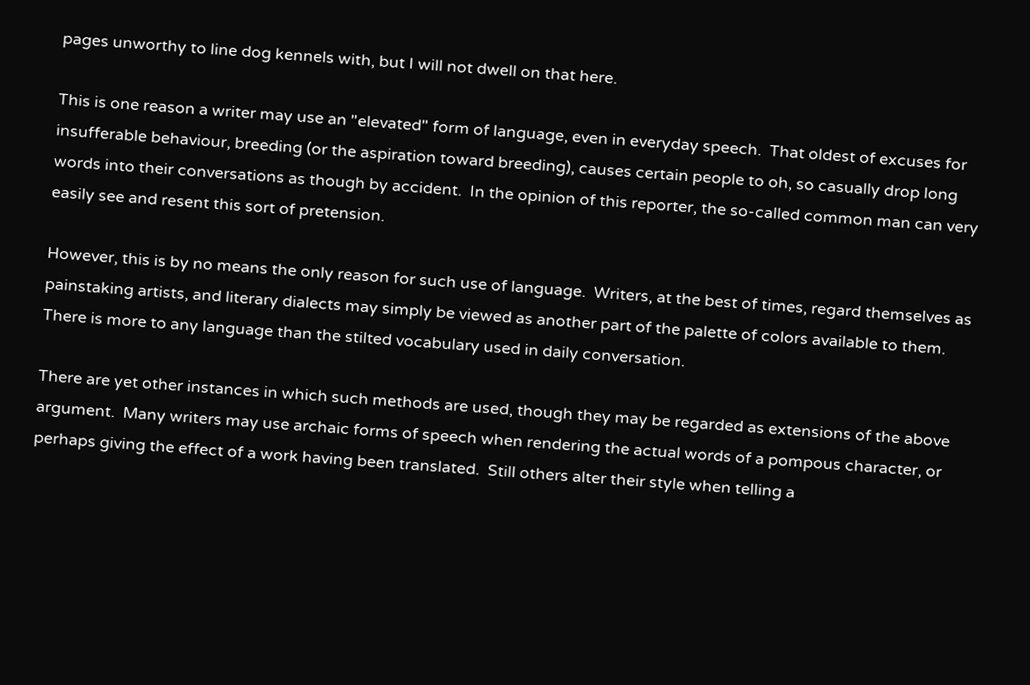pages unworthy to line dog kennels with, but I will not dwell on that here.

This is one reason a writer may use an "elevated" form of language, even in everyday speech.  That oldest of excuses for insufferable behaviour, breeding (or the aspiration toward breeding), causes certain people to oh, so casually drop long words into their conversations as though by accident.  In the opinion of this reporter, the so-called common man can very easily see and resent this sort of pretension.

However, this is by no means the only reason for such use of language.  Writers, at the best of times, regard themselves as painstaking artists, and literary dialects may simply be viewed as another part of the palette of colors available to them.  There is more to any language than the stilted vocabulary used in daily conversation.

There are yet other instances in which such methods are used, though they may be regarded as extensions of the above argument.  Many writers may use archaic forms of speech when rendering the actual words of a pompous character, or perhaps giving the effect of a work having been translated.  Still others alter their style when telling a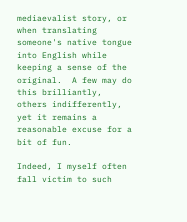mediaevalist story, or when translating someone's native tongue into English while keeping a sense of the original.  A few may do this brilliantly, others indifferently, yet it remains a reasonable excuse for a bit of fun.

Indeed, I myself often fall victim to such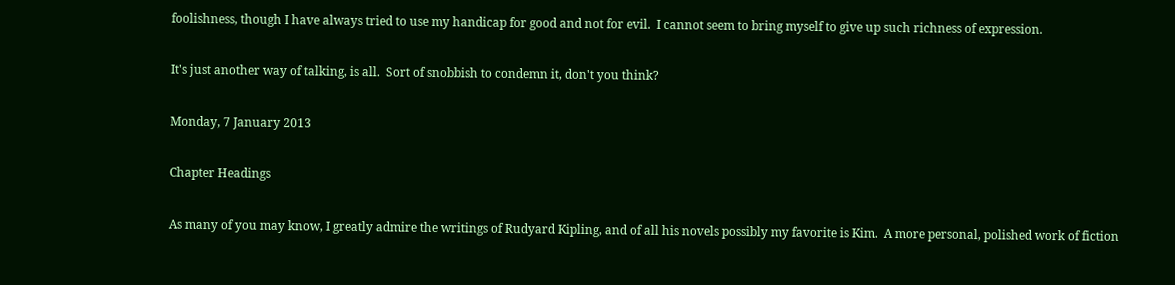foolishness, though I have always tried to use my handicap for good and not for evil.  I cannot seem to bring myself to give up such richness of expression.

It's just another way of talking, is all.  Sort of snobbish to condemn it, don't you think?

Monday, 7 January 2013

Chapter Headings

As many of you may know, I greatly admire the writings of Rudyard Kipling, and of all his novels possibly my favorite is Kim.  A more personal, polished work of fiction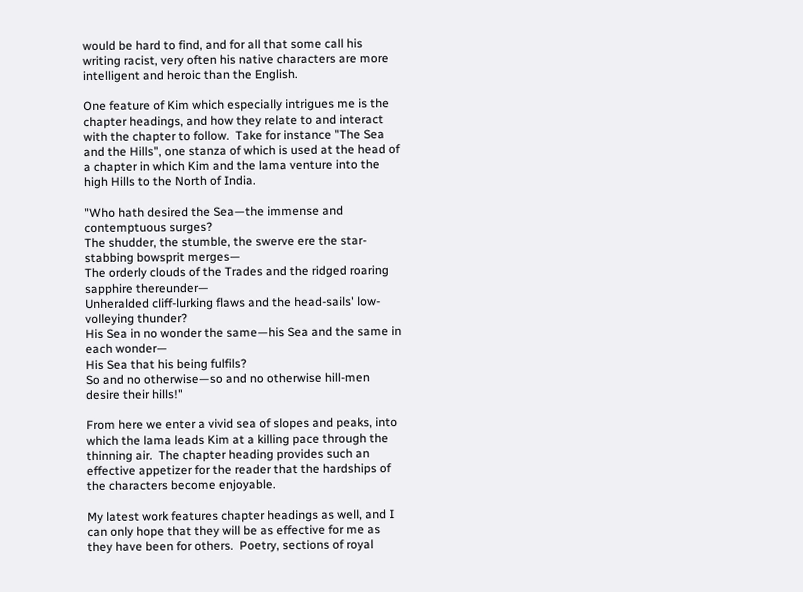would be hard to find, and for all that some call his writing racist, very often his native characters are more intelligent and heroic than the English.

One feature of Kim which especially intrigues me is the chapter headings, and how they relate to and interact with the chapter to follow.  Take for instance "The Sea and the Hills", one stanza of which is used at the head of a chapter in which Kim and the lama venture into the high Hills to the North of India.

"Who hath desired the Sea—the immense and contemptuous surges?
The shudder, the stumble, the swerve ere the star-stabbing bowsprit merges—
The orderly clouds of the Trades and the ridged roaring sapphire thereunder—
Unheralded cliff-lurking flaws and the head-sails' low-volleying thunder?
His Sea in no wonder the same—his Sea and the same in each wonder—
His Sea that his being fulfils?
So and no otherwise—so and no otherwise hill-men desire their hills!"

From here we enter a vivid sea of slopes and peaks, into which the lama leads Kim at a killing pace through the thinning air.  The chapter heading provides such an effective appetizer for the reader that the hardships of the characters become enjoyable.

My latest work features chapter headings as well, and I can only hope that they will be as effective for me as they have been for others.  Poetry, sections of royal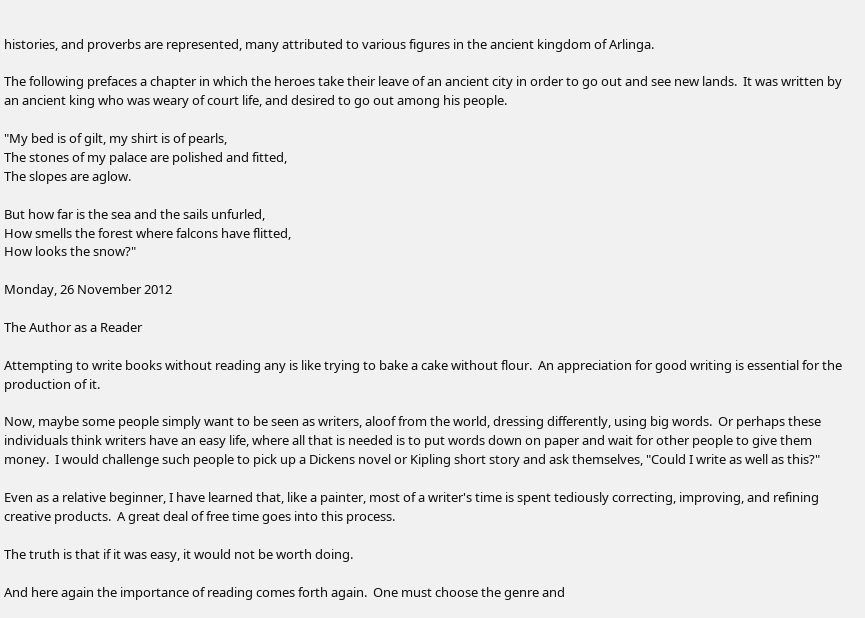histories, and proverbs are represented, many attributed to various figures in the ancient kingdom of Arlinga.

The following prefaces a chapter in which the heroes take their leave of an ancient city in order to go out and see new lands.  It was written by an ancient king who was weary of court life, and desired to go out among his people.

"My bed is of gilt, my shirt is of pearls,
The stones of my palace are polished and fitted,
The slopes are aglow.

But how far is the sea and the sails unfurled,
How smells the forest where falcons have flitted,
How looks the snow?"

Monday, 26 November 2012

The Author as a Reader

Attempting to write books without reading any is like trying to bake a cake without flour.  An appreciation for good writing is essential for the production of it.

Now, maybe some people simply want to be seen as writers, aloof from the world, dressing differently, using big words.  Or perhaps these individuals think writers have an easy life, where all that is needed is to put words down on paper and wait for other people to give them money.  I would challenge such people to pick up a Dickens novel or Kipling short story and ask themselves, "Could I write as well as this?"

Even as a relative beginner, I have learned that, like a painter, most of a writer's time is spent tediously correcting, improving, and refining creative products.  A great deal of free time goes into this process.

The truth is that if it was easy, it would not be worth doing.

And here again the importance of reading comes forth again.  One must choose the genre and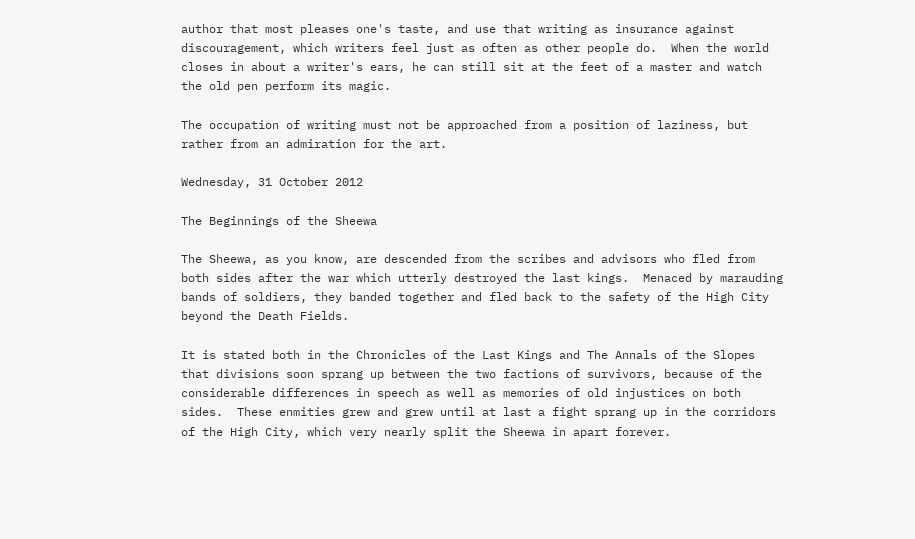author that most pleases one's taste, and use that writing as insurance against discouragement, which writers feel just as often as other people do.  When the world closes in about a writer's ears, he can still sit at the feet of a master and watch the old pen perform its magic.

The occupation of writing must not be approached from a position of laziness, but rather from an admiration for the art.

Wednesday, 31 October 2012

The Beginnings of the Sheewa

The Sheewa, as you know, are descended from the scribes and advisors who fled from both sides after the war which utterly destroyed the last kings.  Menaced by marauding bands of soldiers, they banded together and fled back to the safety of the High City beyond the Death Fields.

It is stated both in the Chronicles of the Last Kings and The Annals of the Slopes that divisions soon sprang up between the two factions of survivors, because of the considerable differences in speech as well as memories of old injustices on both sides.  These enmities grew and grew until at last a fight sprang up in the corridors of the High City, which very nearly split the Sheewa in apart forever.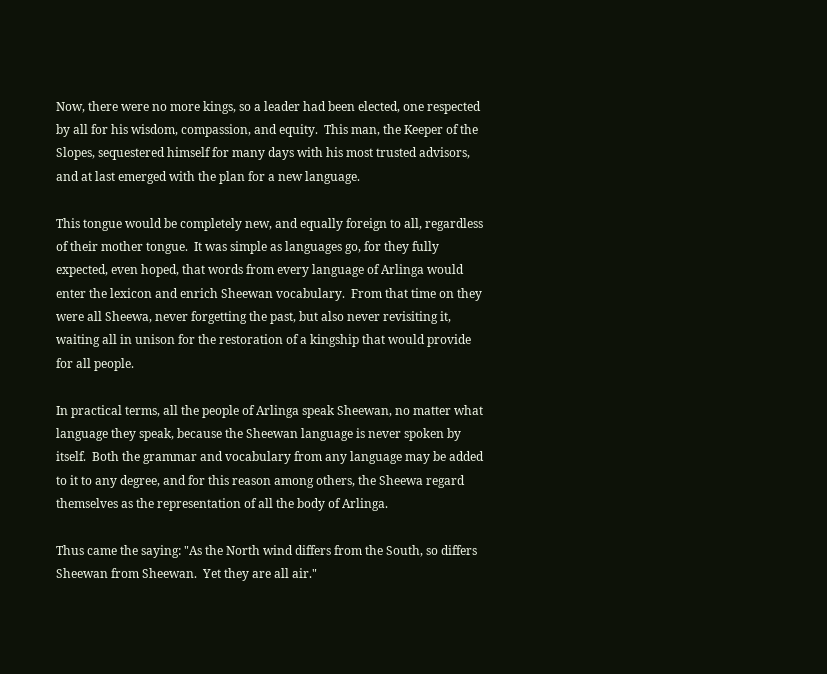Now, there were no more kings, so a leader had been elected, one respected by all for his wisdom, compassion, and equity.  This man, the Keeper of the Slopes, sequestered himself for many days with his most trusted advisors, and at last emerged with the plan for a new language.

This tongue would be completely new, and equally foreign to all, regardless of their mother tongue.  It was simple as languages go, for they fully expected, even hoped, that words from every language of Arlinga would enter the lexicon and enrich Sheewan vocabulary.  From that time on they were all Sheewa, never forgetting the past, but also never revisiting it, waiting all in unison for the restoration of a kingship that would provide for all people.

In practical terms, all the people of Arlinga speak Sheewan, no matter what language they speak, because the Sheewan language is never spoken by itself.  Both the grammar and vocabulary from any language may be added to it to any degree, and for this reason among others, the Sheewa regard themselves as the representation of all the body of Arlinga.

Thus came the saying: "As the North wind differs from the South, so differs Sheewan from Sheewan.  Yet they are all air."